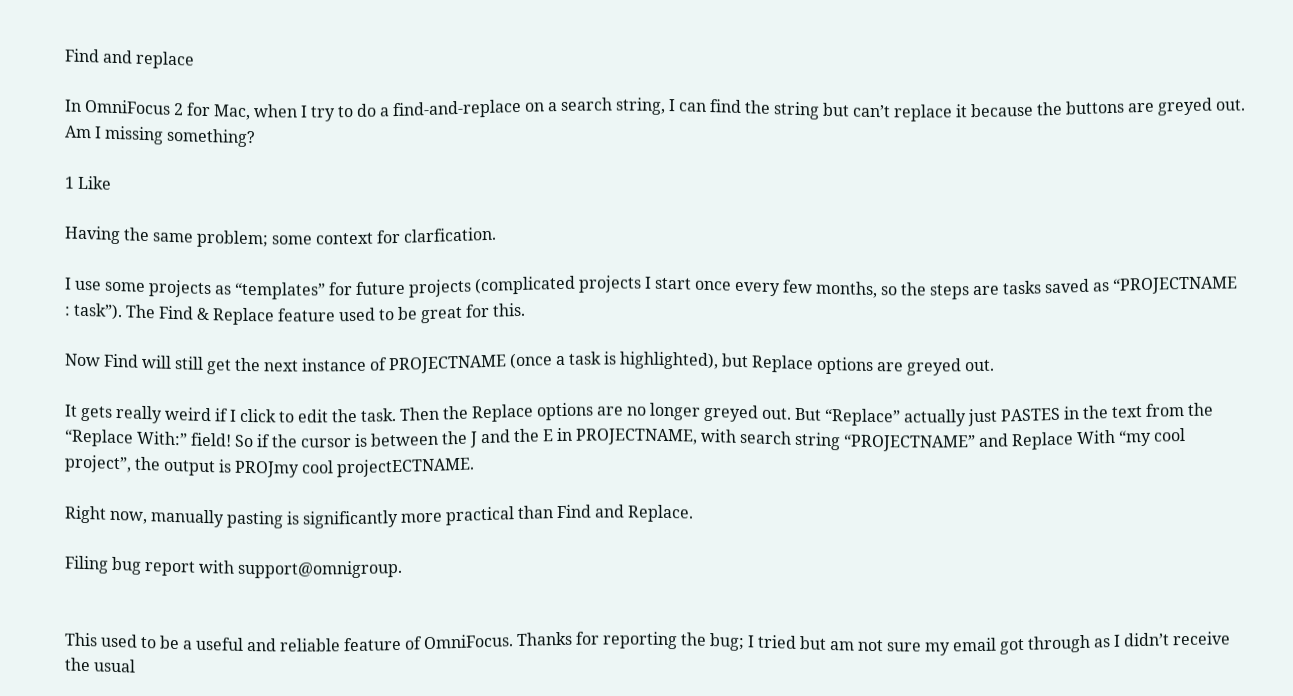Find and replace

In OmniFocus 2 for Mac, when I try to do a find-and-replace on a search string, I can find the string but can’t replace it because the buttons are greyed out. Am I missing something?

1 Like

Having the same problem; some context for clarfication.

I use some projects as “templates” for future projects (complicated projects I start once every few months, so the steps are tasks saved as “PROJECTNAME : task”). The Find & Replace feature used to be great for this.

Now Find will still get the next instance of PROJECTNAME (once a task is highlighted), but Replace options are greyed out.

It gets really weird if I click to edit the task. Then the Replace options are no longer greyed out. But “Replace” actually just PASTES in the text from the “Replace With:” field! So if the cursor is between the J and the E in PROJECTNAME, with search string “PROJECTNAME” and Replace With “my cool project”, the output is PROJmy cool projectECTNAME.

Right now, manually pasting is significantly more practical than Find and Replace.

Filing bug report with support@omnigroup.


This used to be a useful and reliable feature of OmniFocus. Thanks for reporting the bug; I tried but am not sure my email got through as I didn’t receive the usual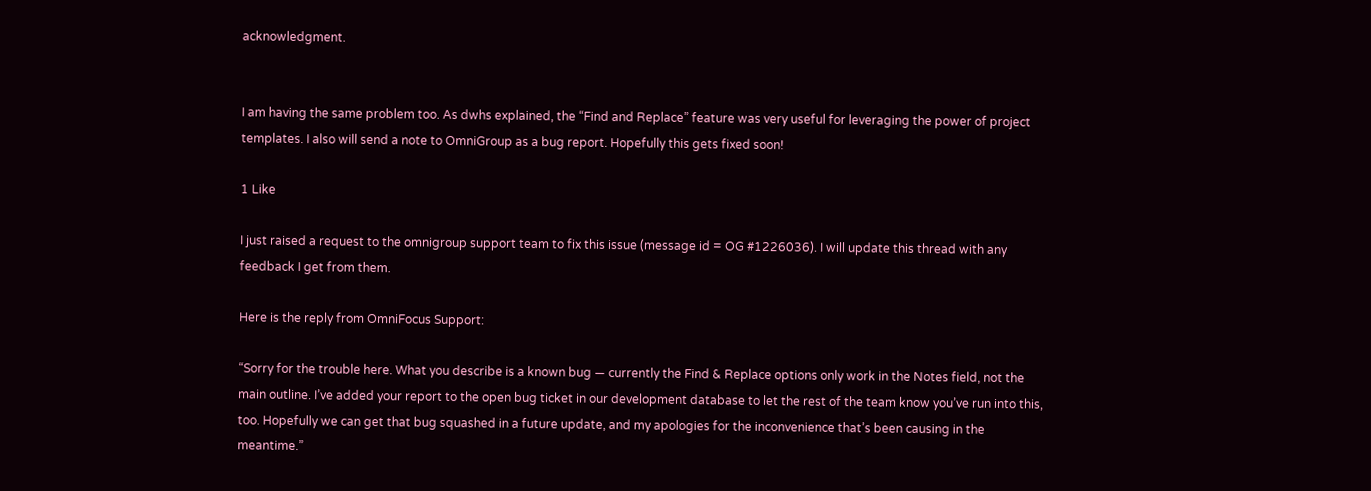acknowledgment.


I am having the same problem too. As dwhs explained, the “Find and Replace” feature was very useful for leveraging the power of project templates. I also will send a note to OmniGroup as a bug report. Hopefully this gets fixed soon!

1 Like

I just raised a request to the omnigroup support team to fix this issue (message id = OG #1226036). I will update this thread with any feedback I get from them.

Here is the reply from OmniFocus Support:

“Sorry for the trouble here. What you describe is a known bug — currently the Find & Replace options only work in the Notes field, not the main outline. I’ve added your report to the open bug ticket in our development database to let the rest of the team know you’ve run into this, too. Hopefully we can get that bug squashed in a future update, and my apologies for the inconvenience that’s been causing in the meantime.”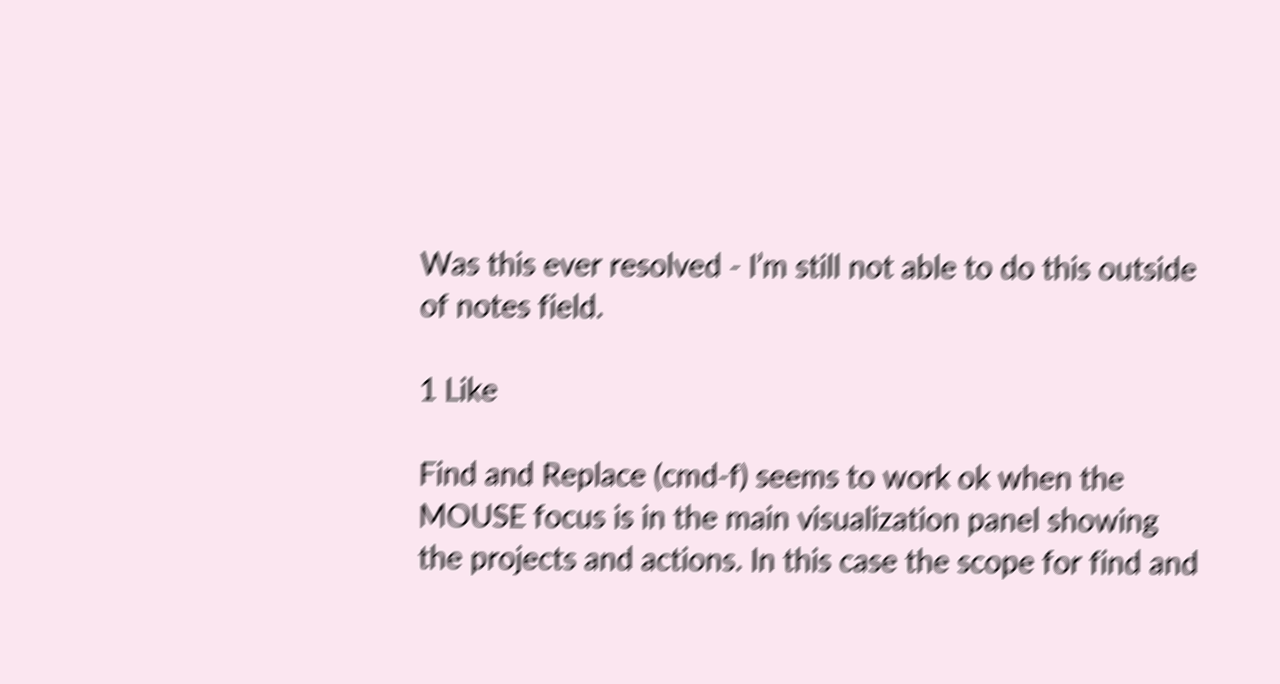Was this ever resolved - I’m still not able to do this outside of notes field.

1 Like

Find and Replace (cmd-f) seems to work ok when the MOUSE focus is in the main visualization panel showing the projects and actions. In this case the scope for find and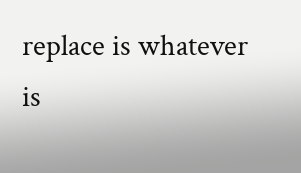replace is whatever is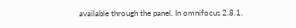available through the panel. In omnifocus 2.8.1.